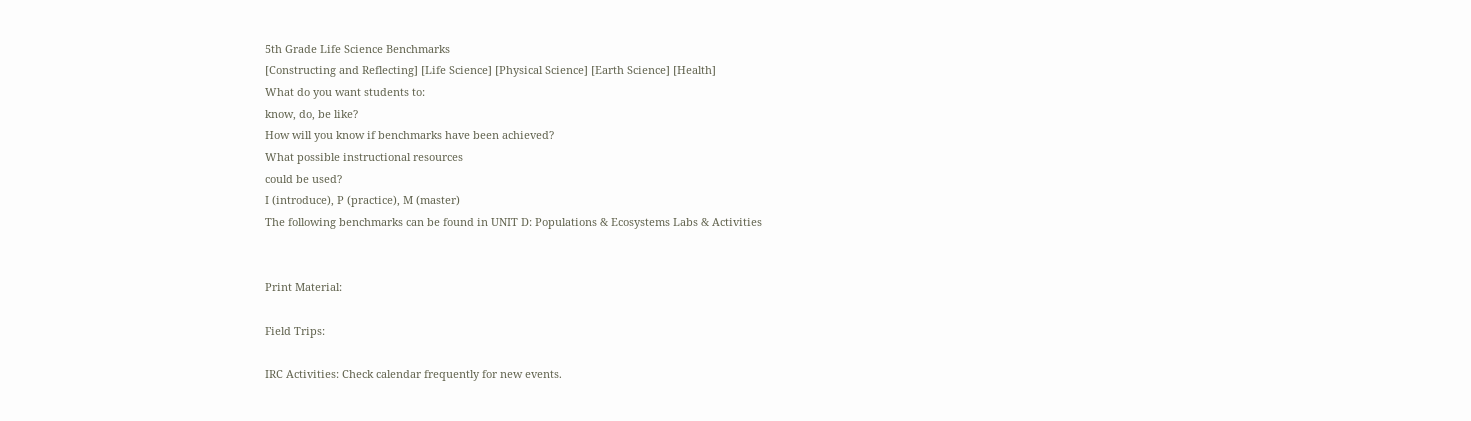5th Grade Life Science Benchmarks
[Constructing and Reflecting] [Life Science] [Physical Science] [Earth Science] [Health]
What do you want students to:
know, do, be like?
How will you know if benchmarks have been achieved?
What possible instructional resources
could be used?
I (introduce), P (practice), M (master)
The following benchmarks can be found in UNIT D: Populations & Ecosystems Labs & Activities


Print Material:

Field Trips:

IRC Activities: Check calendar frequently for new events.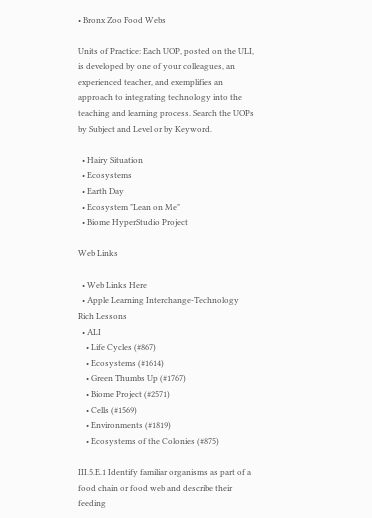• Bronx Zoo Food Webs

Units of Practice: Each UOP, posted on the ULI, is developed by one of your colleagues, an experienced teacher, and exemplifies an approach to integrating technology into the teaching and learning process. Search the UOPs by Subject and Level or by Keyword.

  • Hairy Situation
  • Ecosystems
  • Earth Day
  • Ecosystem "Lean on Me"
  • Biome HyperStudio Project

Web Links

  • Web Links Here
  • Apple Learning Interchange-Technology Rich Lessons
  • ALI
    • Life Cycles (#867)
    • Ecosystems (#1614)
    • Green Thumbs Up (#1767)
    • Biome Project (#2571)
    • Cells (#1569)
    • Environments (#1819)
    • Ecosystems of the Colonies (#875)

III.5.E.1 Identify familiar organisms as part of a food chain or food web and describe their feeding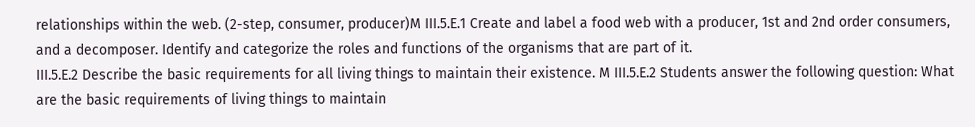relationships within the web. (2-step, consumer, producer)M III.5.E.1 Create and label a food web with a producer, 1st and 2nd order consumers, and a decomposer. Identify and categorize the roles and functions of the organisms that are part of it.
III.5.E.2 Describe the basic requirements for all living things to maintain their existence. M III.5.E.2 Students answer the following question: What are the basic requirements of living things to maintain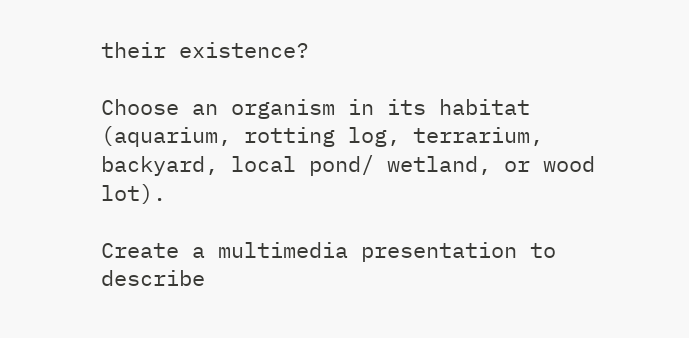their existence?

Choose an organism in its habitat (aquarium, rotting log, terrarium, backyard, local pond/ wetland, or wood lot).

Create a multimedia presentation to describe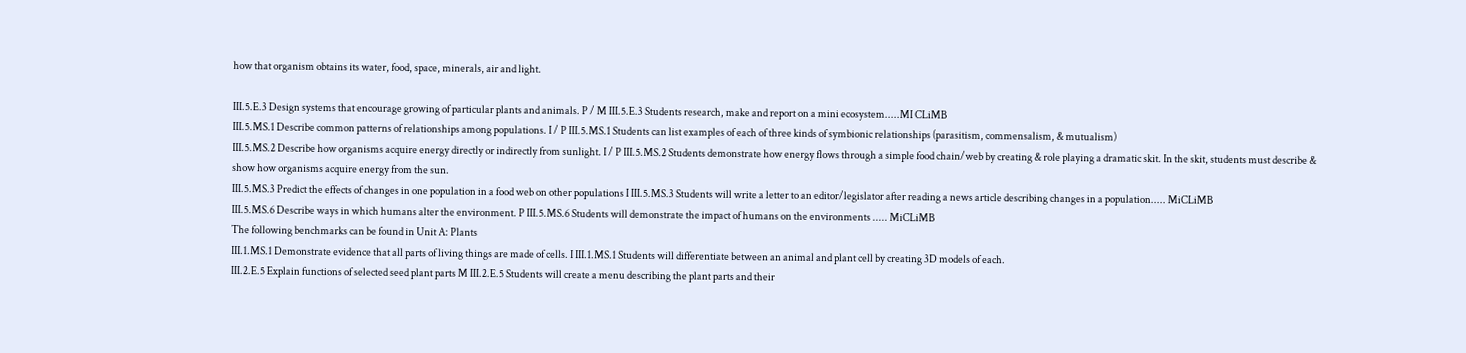how that organism obtains its water, food, space, minerals, air and light.

III.5.E.3 Design systems that encourage growing of particular plants and animals. P / M III.5.E.3 Students research, make and report on a mini ecosystem.....MI CLiMB
III.5.MS.1 Describe common patterns of relationships among populations. I / P III.5.MS.1 Students can list examples of each of three kinds of symbionic relationships (parasitism, commensalism, & mutualism)
III.5.MS.2 Describe how organisms acquire energy directly or indirectly from sunlight. I / P III.5.MS.2 Students demonstrate how energy flows through a simple food chain/web by creating & role playing a dramatic skit. In the skit, students must describe & show how organisms acquire energy from the sun.
III.5.MS.3 Predict the effects of changes in one population in a food web on other populations I III.5.MS.3 Students will write a letter to an editor/legislator after reading a news article describing changes in a population..... MiCLiMB
III.5.MS.6 Describe ways in which humans alter the environment. P III.5.MS.6 Students will demonstrate the impact of humans on the environments ..... MiCLiMB
The following benchmarks can be found in Unit A: Plants
III.1.MS.1 Demonstrate evidence that all parts of living things are made of cells. I III.1.MS.1 Students will differentiate between an animal and plant cell by creating 3D models of each.
III.2.E.5 Explain functions of selected seed plant parts M III.2.E.5 Students will create a menu describing the plant parts and their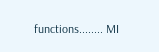functions........ MI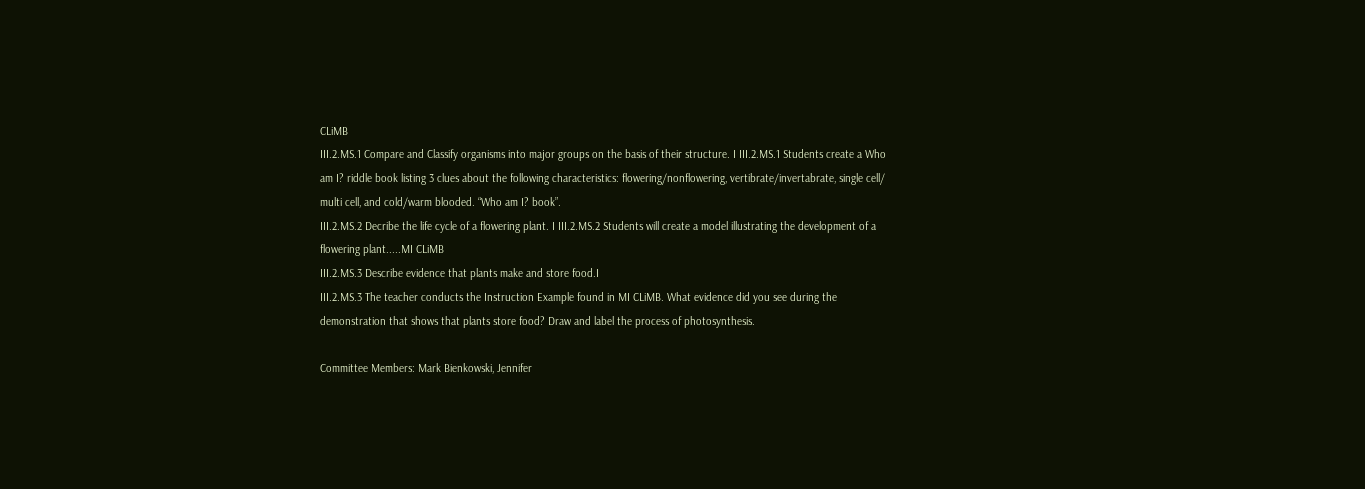CLiMB
III.2.MS.1 Compare and Classify organisms into major groups on the basis of their structure. I III.2.MS.1 Students create a Who am I? riddle book listing 3 clues about the following characteristics: flowering/nonflowering, vertibrate/invertabrate, single cell/ multi cell, and cold/warm blooded. “Who am I? book”.
III.2.MS.2 Decribe the life cycle of a flowering plant. I III.2.MS.2 Students will create a model illustrating the development of a flowering plant.....MI CLiMB
III.2.MS.3 Describe evidence that plants make and store food.I
III.2.MS.3 The teacher conducts the Instruction Example found in MI CLiMB. What evidence did you see during the demonstration that shows that plants store food? Draw and label the process of photosynthesis.

Committee Members: Mark Bienkowski, Jennifer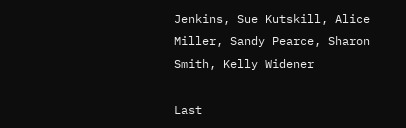Jenkins, Sue Kutskill, Alice Miller, Sandy Pearce, Sharon Smith, Kelly Widener

Last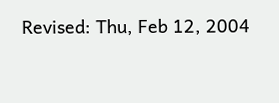Revised: Thu, Feb 12, 2004